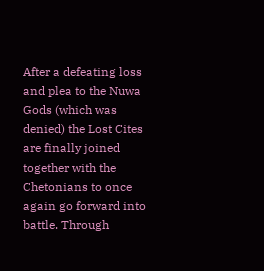After a defeating loss and plea to the Nuwa Gods (which was denied) the Lost Cites are finally joined together with the Chetonians to once again go forward into battle. Through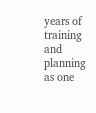years of training and planning as one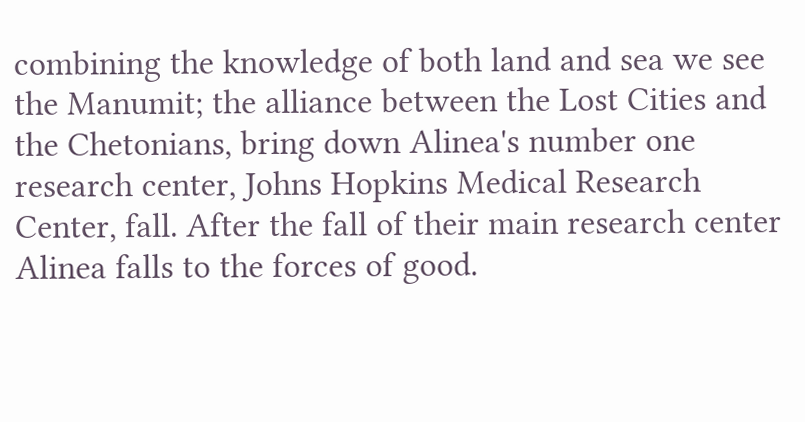combining the knowledge of both land and sea we see the Manumit; the alliance between the Lost Cities and the Chetonians, bring down Alinea's number one research center, Johns Hopkins Medical Research Center, fall. After the fall of their main research center Alinea falls to the forces of good.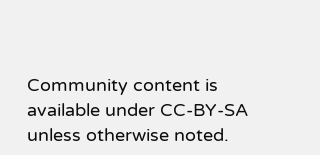Community content is available under CC-BY-SA unless otherwise noted.